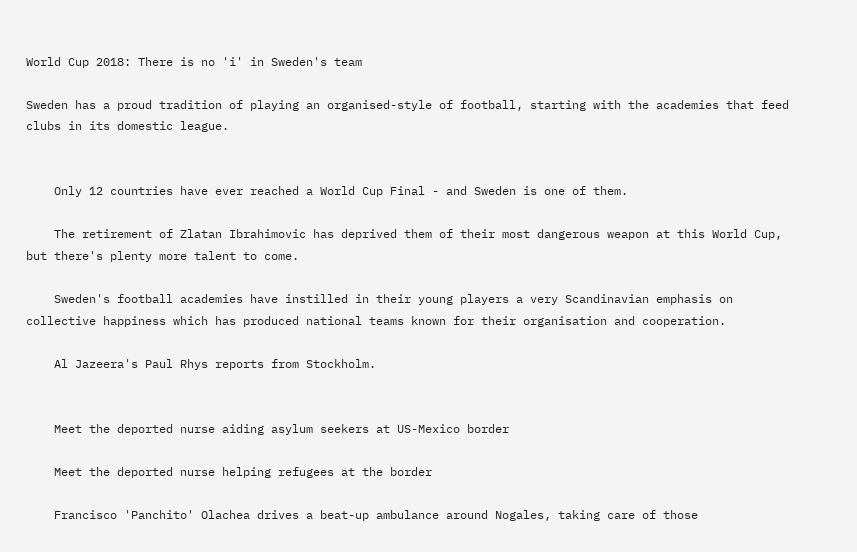World Cup 2018: There is no 'i' in Sweden's team

Sweden has a proud tradition of playing an organised-style of football, starting with the academies that feed clubs in its domestic league.


    Only 12 countries have ever reached a World Cup Final - and Sweden is one of them.

    The retirement of Zlatan Ibrahimovic has deprived them of their most dangerous weapon at this World Cup, but there's plenty more talent to come.

    Sweden's football academies have instilled in their young players a very Scandinavian emphasis on collective happiness which has produced national teams known for their organisation and cooperation.

    Al Jazeera's Paul Rhys reports from Stockholm.


    Meet the deported nurse aiding asylum seekers at US-Mexico border

    Meet the deported nurse helping refugees at the border

    Francisco 'Panchito' Olachea drives a beat-up ambulance around Nogales, taking care of those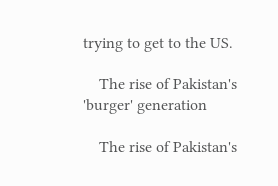trying to get to the US.

    The rise of Pakistan's 'burger' generation

    The rise of Pakistan's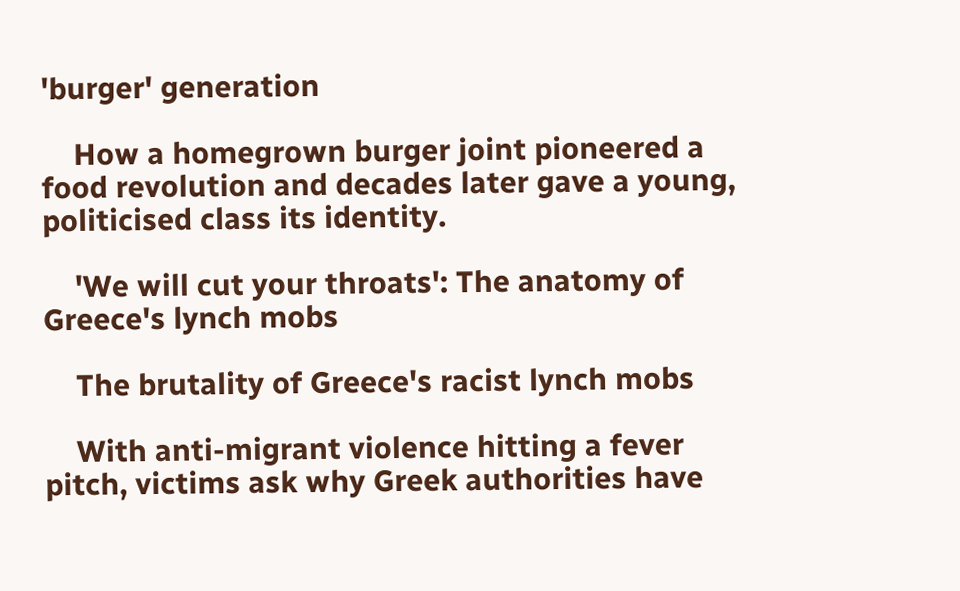'burger' generation

    How a homegrown burger joint pioneered a food revolution and decades later gave a young, politicised class its identity.

    'We will cut your throats': The anatomy of Greece's lynch mobs

    The brutality of Greece's racist lynch mobs

    With anti-migrant violence hitting a fever pitch, victims ask why Greek authorities have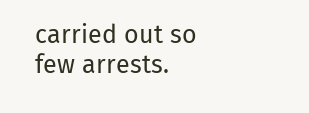carried out so few arrests.